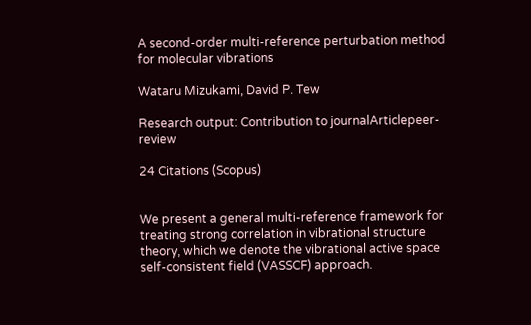A second-order multi-reference perturbation method for molecular vibrations

Wataru Mizukami, David P. Tew

Research output: Contribution to journalArticlepeer-review

24 Citations (Scopus)


We present a general multi-reference framework for treating strong correlation in vibrational structure theory, which we denote the vibrational active space self-consistent field (VASSCF) approach.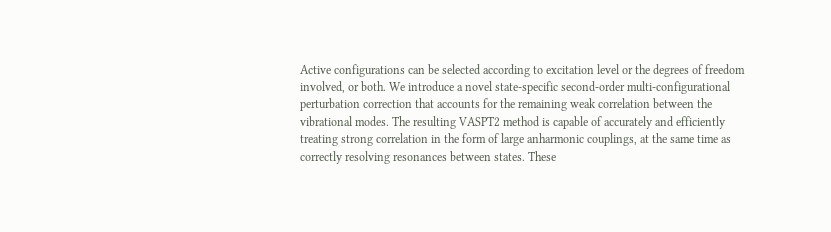Active configurations can be selected according to excitation level or the degrees of freedom involved, or both. We introduce a novel state-specific second-order multi-configurational perturbation correction that accounts for the remaining weak correlation between the vibrational modes. The resulting VASPT2 method is capable of accurately and efficiently treating strong correlation in the form of large anharmonic couplings, at the same time as correctly resolving resonances between states. These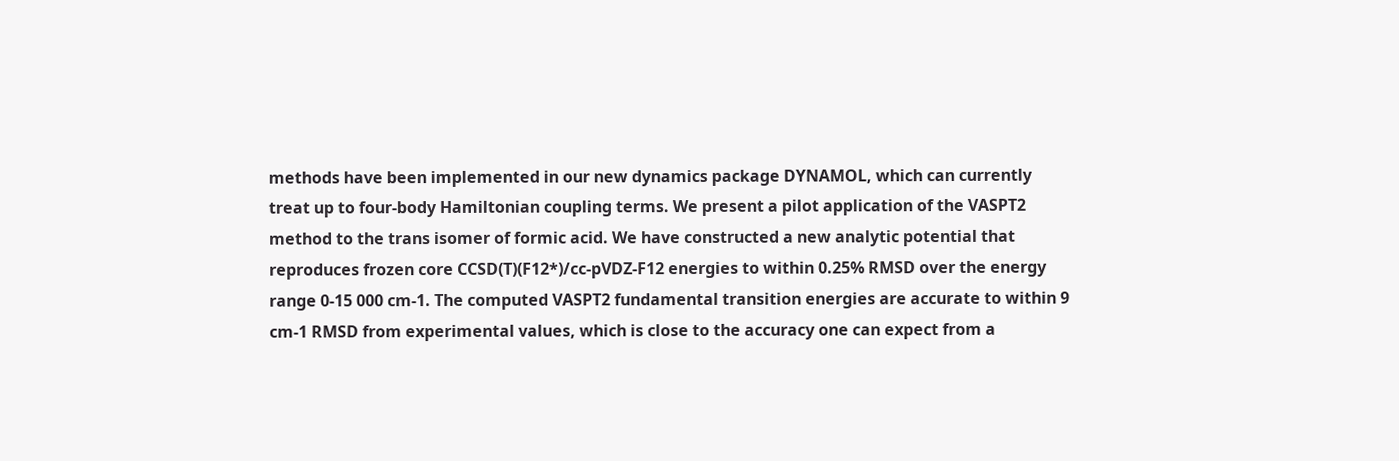methods have been implemented in our new dynamics package DYNAMOL, which can currently treat up to four-body Hamiltonian coupling terms. We present a pilot application of the VASPT2 method to the trans isomer of formic acid. We have constructed a new analytic potential that reproduces frozen core CCSD(T)(F12*)/cc-pVDZ-F12 energies to within 0.25% RMSD over the energy range 0-15 000 cm-1. The computed VASPT2 fundamental transition energies are accurate to within 9 cm-1 RMSD from experimental values, which is close to the accuracy one can expect from a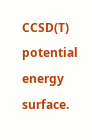CCSD(T) potential energy surface.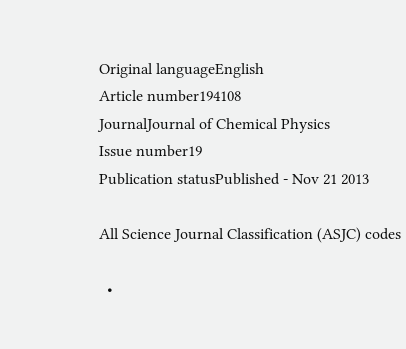Original languageEnglish
Article number194108
JournalJournal of Chemical Physics
Issue number19
Publication statusPublished - Nov 21 2013

All Science Journal Classification (ASJC) codes

  •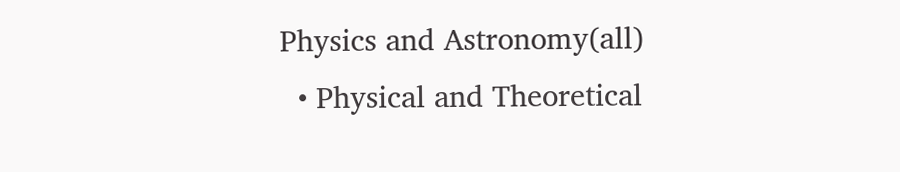Physics and Astronomy(all)
  • Physical and Theoretical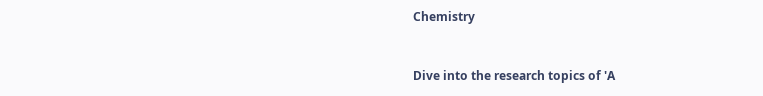Chemistry


Dive into the research topics of 'A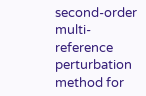second-order multi-reference perturbation method for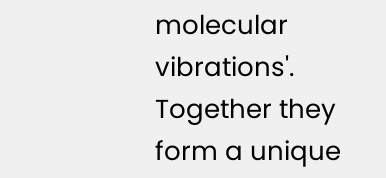molecular vibrations'. Together they form a unique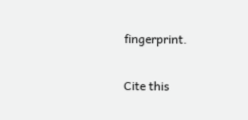fingerprint.

Cite this